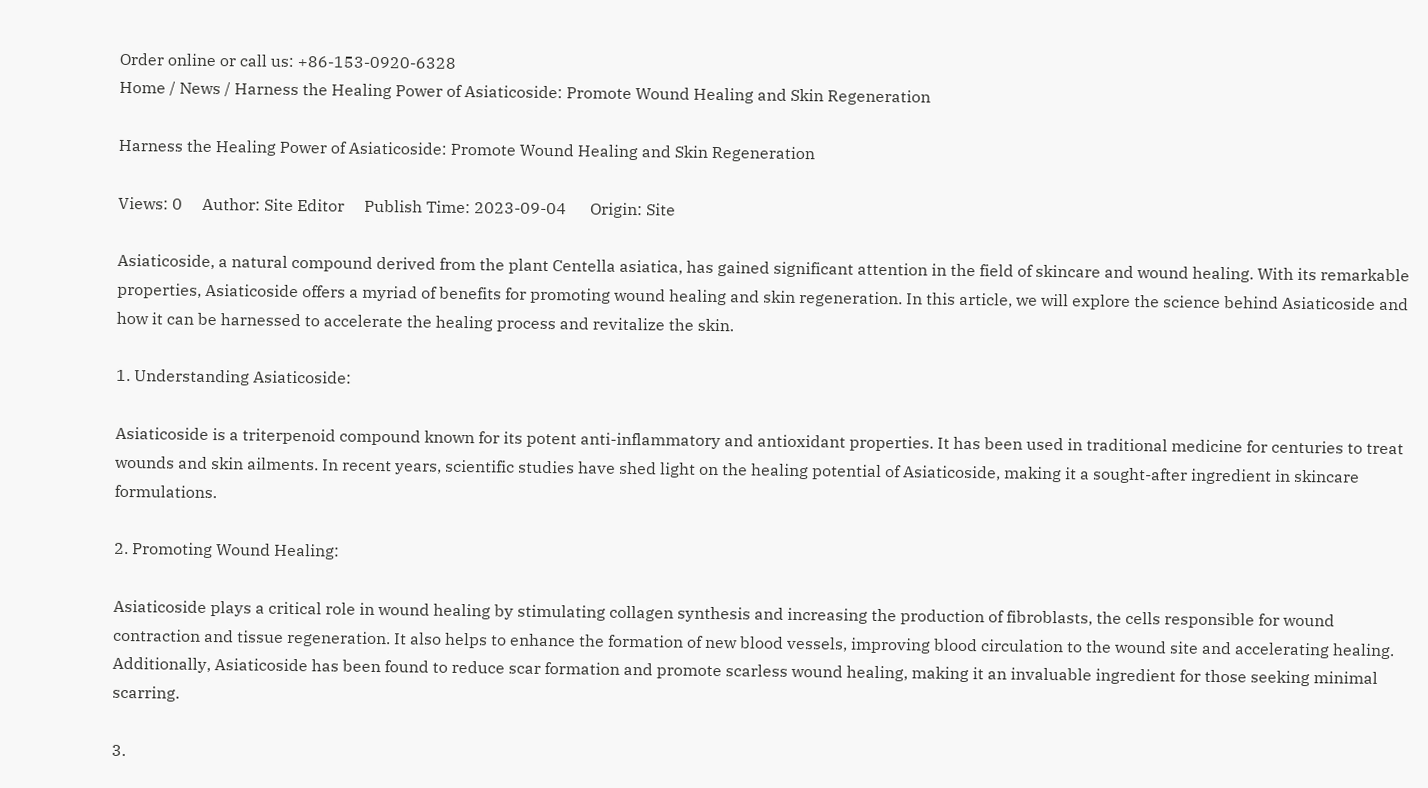Order online or call us: +86-153-0920-6328
Home / News / Harness the Healing Power of Asiaticoside: Promote Wound Healing and Skin Regeneration

Harness the Healing Power of Asiaticoside: Promote Wound Healing and Skin Regeneration

Views: 0     Author: Site Editor     Publish Time: 2023-09-04      Origin: Site

Asiaticoside, a natural compound derived from the plant Centella asiatica, has gained significant attention in the field of skincare and wound healing. With its remarkable properties, Asiaticoside offers a myriad of benefits for promoting wound healing and skin regeneration. In this article, we will explore the science behind Asiaticoside and how it can be harnessed to accelerate the healing process and revitalize the skin.

1. Understanding Asiaticoside:

Asiaticoside is a triterpenoid compound known for its potent anti-inflammatory and antioxidant properties. It has been used in traditional medicine for centuries to treat wounds and skin ailments. In recent years, scientific studies have shed light on the healing potential of Asiaticoside, making it a sought-after ingredient in skincare formulations.

2. Promoting Wound Healing:

Asiaticoside plays a critical role in wound healing by stimulating collagen synthesis and increasing the production of fibroblasts, the cells responsible for wound contraction and tissue regeneration. It also helps to enhance the formation of new blood vessels, improving blood circulation to the wound site and accelerating healing. Additionally, Asiaticoside has been found to reduce scar formation and promote scarless wound healing, making it an invaluable ingredient for those seeking minimal scarring.

3.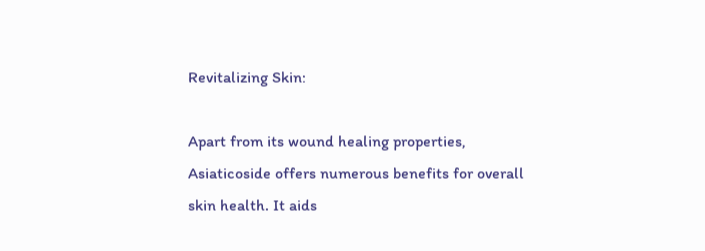Revitalizing Skin:

Apart from its wound healing properties, Asiaticoside offers numerous benefits for overall skin health. It aids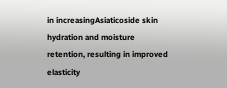in increasingAsiaticoside skin hydration and moisture retention, resulting in improved elasticity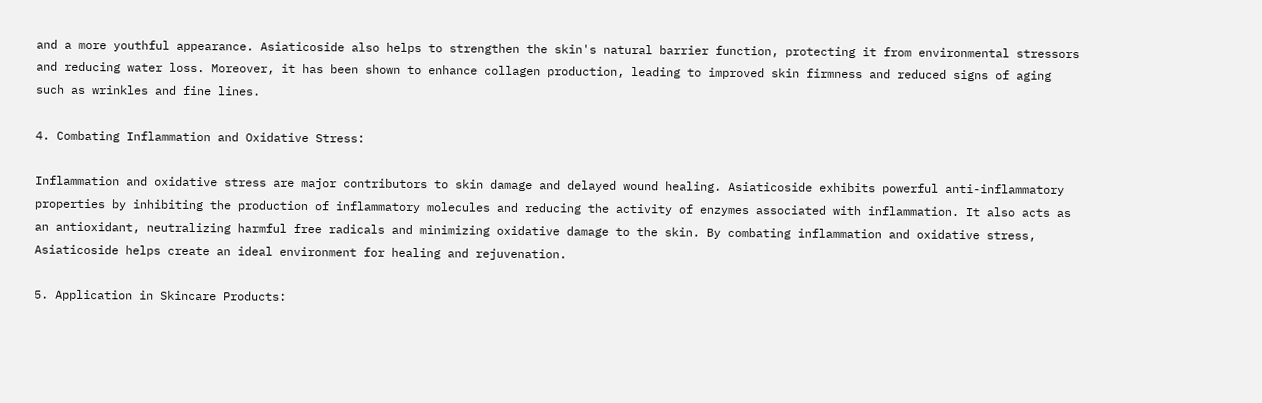and a more youthful appearance. Asiaticoside also helps to strengthen the skin's natural barrier function, protecting it from environmental stressors and reducing water loss. Moreover, it has been shown to enhance collagen production, leading to improved skin firmness and reduced signs of aging such as wrinkles and fine lines.

4. Combating Inflammation and Oxidative Stress:

Inflammation and oxidative stress are major contributors to skin damage and delayed wound healing. Asiaticoside exhibits powerful anti-inflammatory properties by inhibiting the production of inflammatory molecules and reducing the activity of enzymes associated with inflammation. It also acts as an antioxidant, neutralizing harmful free radicals and minimizing oxidative damage to the skin. By combating inflammation and oxidative stress, Asiaticoside helps create an ideal environment for healing and rejuvenation.

5. Application in Skincare Products: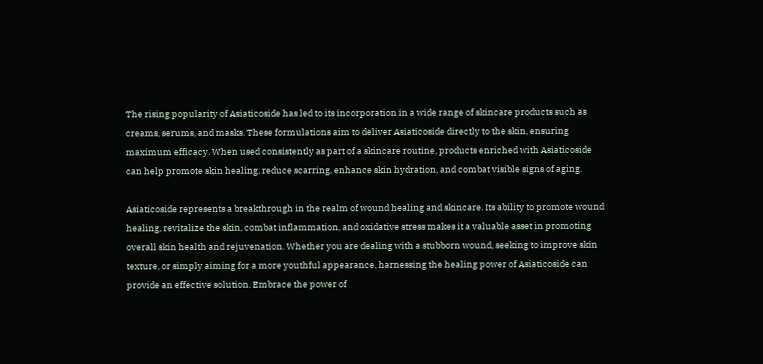The rising popularity of Asiaticoside has led to its incorporation in a wide range of skincare products such as creams, serums, and masks. These formulations aim to deliver Asiaticoside directly to the skin, ensuring maximum efficacy. When used consistently as part of a skincare routine, products enriched with Asiaticoside can help promote skin healing, reduce scarring, enhance skin hydration, and combat visible signs of aging.

Asiaticoside represents a breakthrough in the realm of wound healing and skincare. Its ability to promote wound healing, revitalize the skin, combat inflammation, and oxidative stress makes it a valuable asset in promoting overall skin health and rejuvenation. Whether you are dealing with a stubborn wound, seeking to improve skin texture, or simply aiming for a more youthful appearance, harnessing the healing power of Asiaticoside can provide an effective solution. Embrace the power of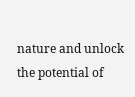nature and unlock the potential of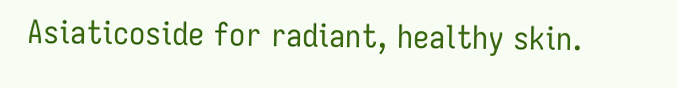Asiaticoside for radiant, healthy skin.